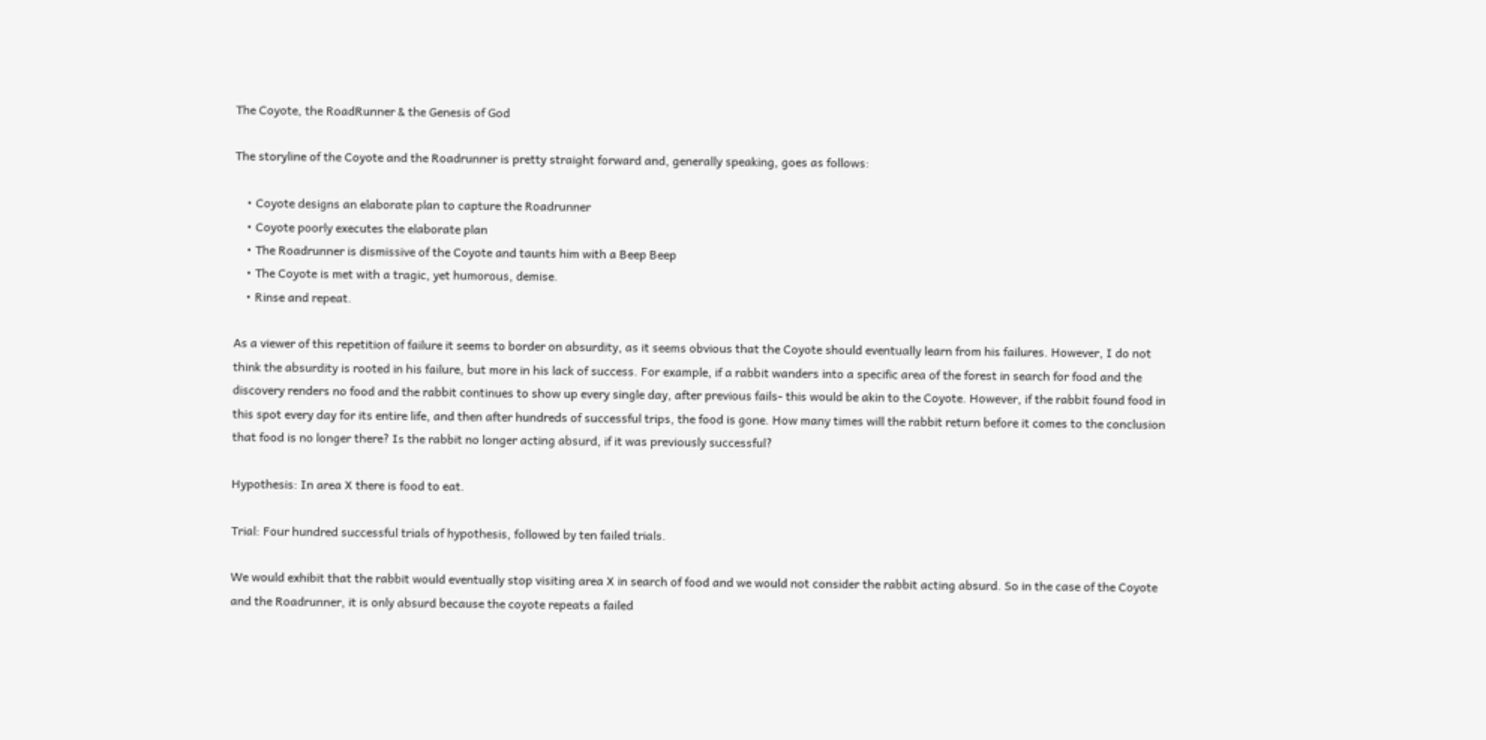The Coyote, the RoadRunner & the Genesis of God

The storyline of the Coyote and the Roadrunner is pretty straight forward and, generally speaking, goes as follows:

    • Coyote designs an elaborate plan to capture the Roadrunner
    • Coyote poorly executes the elaborate plan
    • The Roadrunner is dismissive of the Coyote and taunts him with a Beep Beep
    • The Coyote is met with a tragic, yet humorous, demise.
    • Rinse and repeat.

As a viewer of this repetition of failure it seems to border on absurdity, as it seems obvious that the Coyote should eventually learn from his failures. However, I do not think the absurdity is rooted in his failure, but more in his lack of success. For example, if a rabbit wanders into a specific area of the forest in search for food and the discovery renders no food and the rabbit continues to show up every single day, after previous fails- this would be akin to the Coyote. However, if the rabbit found food in this spot every day for its entire life, and then after hundreds of successful trips, the food is gone. How many times will the rabbit return before it comes to the conclusion that food is no longer there? Is the rabbit no longer acting absurd, if it was previously successful?

Hypothesis: In area X there is food to eat.

Trial: Four hundred successful trials of hypothesis, followed by ten failed trials.

We would exhibit that the rabbit would eventually stop visiting area X in search of food and we would not consider the rabbit acting absurd. So in the case of the Coyote and the Roadrunner, it is only absurd because the coyote repeats a failed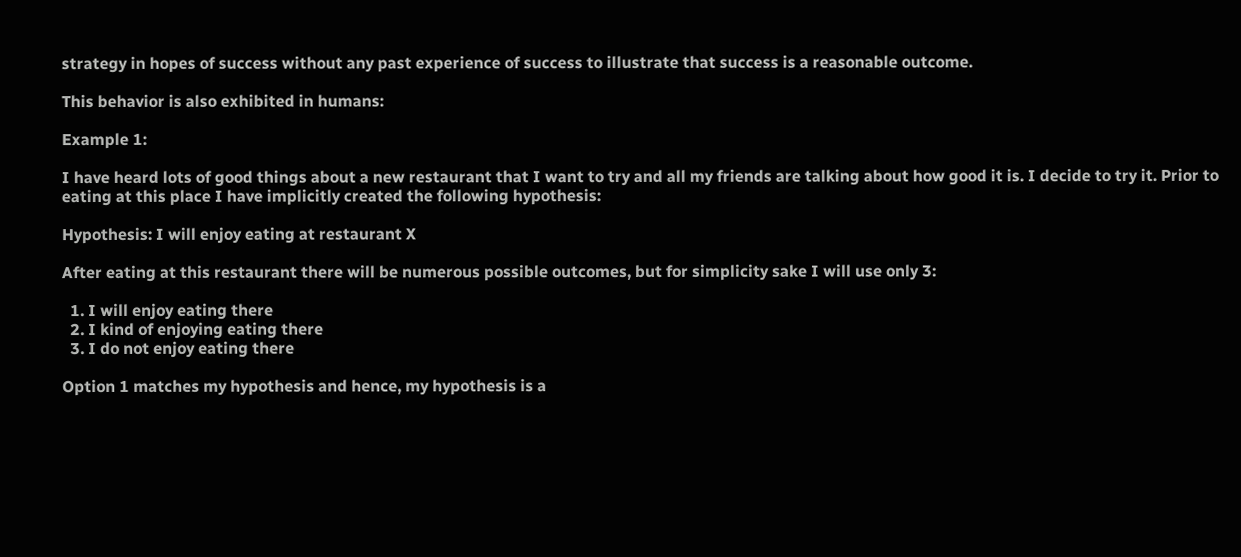strategy in hopes of success without any past experience of success to illustrate that success is a reasonable outcome.

This behavior is also exhibited in humans:

Example 1:

I have heard lots of good things about a new restaurant that I want to try and all my friends are talking about how good it is. I decide to try it. Prior to eating at this place I have implicitly created the following hypothesis:

Hypothesis: I will enjoy eating at restaurant X

After eating at this restaurant there will be numerous possible outcomes, but for simplicity sake I will use only 3:

  1. I will enjoy eating there
  2. I kind of enjoying eating there
  3. I do not enjoy eating there

Option 1 matches my hypothesis and hence, my hypothesis is a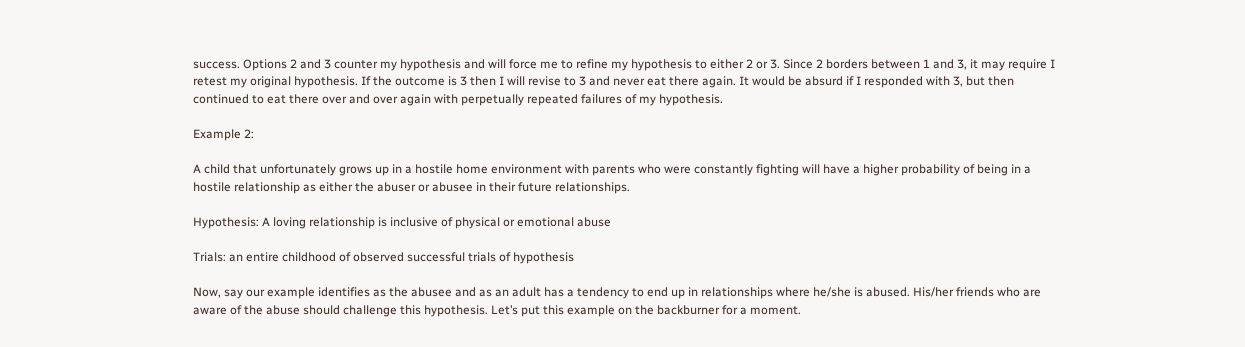success. Options 2 and 3 counter my hypothesis and will force me to refine my hypothesis to either 2 or 3. Since 2 borders between 1 and 3, it may require I retest my original hypothesis. If the outcome is 3 then I will revise to 3 and never eat there again. It would be absurd if I responded with 3, but then continued to eat there over and over again with perpetually repeated failures of my hypothesis.

Example 2:

A child that unfortunately grows up in a hostile home environment with parents who were constantly fighting will have a higher probability of being in a hostile relationship as either the abuser or abusee in their future relationships.

Hypothesis: A loving relationship is inclusive of physical or emotional abuse

Trials: an entire childhood of observed successful trials of hypothesis

Now, say our example identifies as the abusee and as an adult has a tendency to end up in relationships where he/she is abused. His/her friends who are aware of the abuse should challenge this hypothesis. Let’s put this example on the backburner for a moment.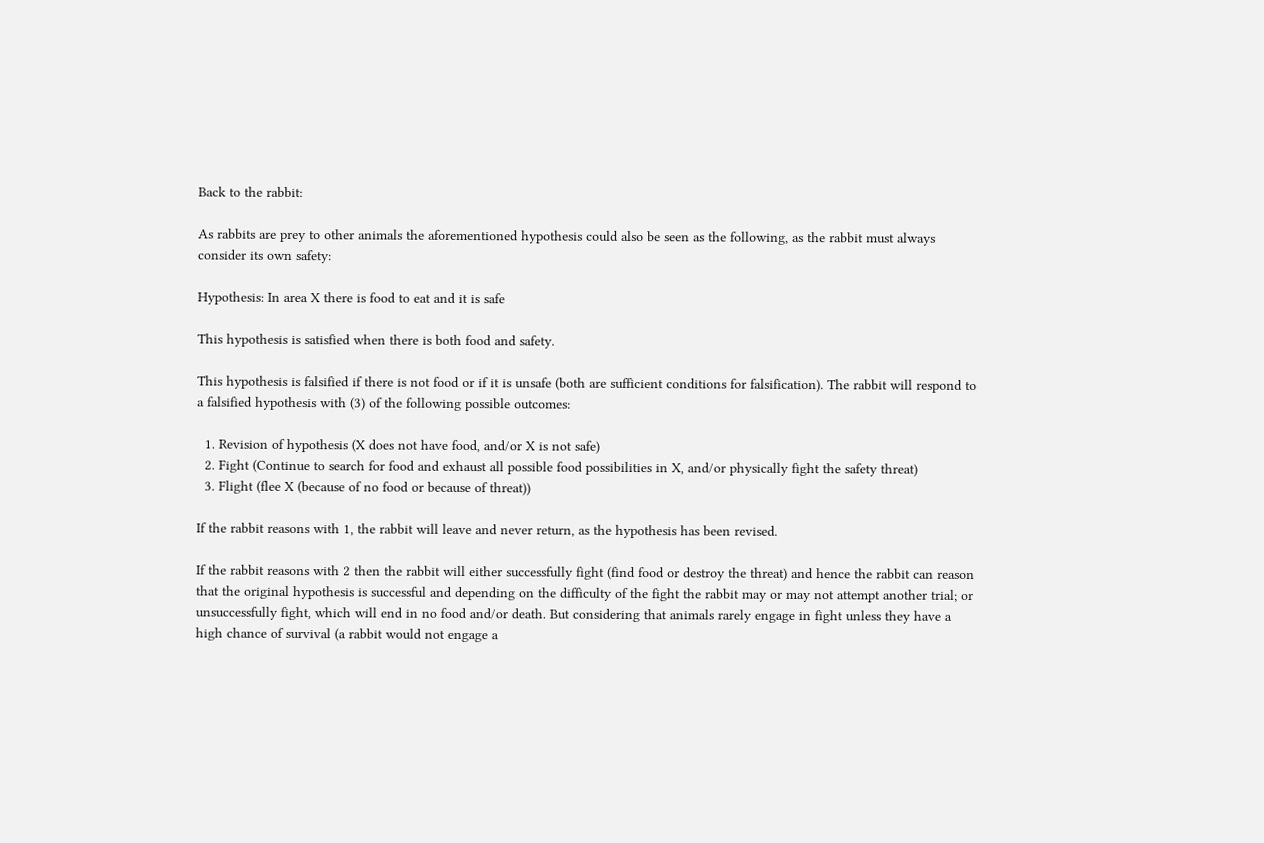Back to the rabbit:

As rabbits are prey to other animals the aforementioned hypothesis could also be seen as the following, as the rabbit must always consider its own safety:

Hypothesis: In area X there is food to eat and it is safe

This hypothesis is satisfied when there is both food and safety.

This hypothesis is falsified if there is not food or if it is unsafe (both are sufficient conditions for falsification). The rabbit will respond to a falsified hypothesis with (3) of the following possible outcomes:

  1. Revision of hypothesis (X does not have food, and/or X is not safe)
  2. Fight (Continue to search for food and exhaust all possible food possibilities in X, and/or physically fight the safety threat)
  3. Flight (flee X (because of no food or because of threat))

If the rabbit reasons with 1, the rabbit will leave and never return, as the hypothesis has been revised.

If the rabbit reasons with 2 then the rabbit will either successfully fight (find food or destroy the threat) and hence the rabbit can reason that the original hypothesis is successful and depending on the difficulty of the fight the rabbit may or may not attempt another trial; or unsuccessfully fight, which will end in no food and/or death. But considering that animals rarely engage in fight unless they have a high chance of survival (a rabbit would not engage a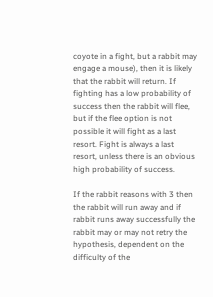coyote in a fight, but a rabbit may engage a mouse), then it is likely that the rabbit will return. If fighting has a low probability of success then the rabbit will flee, but if the flee option is not possible it will fight as a last resort. Fight is always a last resort, unless there is an obvious high probability of success.

If the rabbit reasons with 3 then the rabbit will run away and if rabbit runs away successfully the rabbit may or may not retry the hypothesis, dependent on the difficulty of the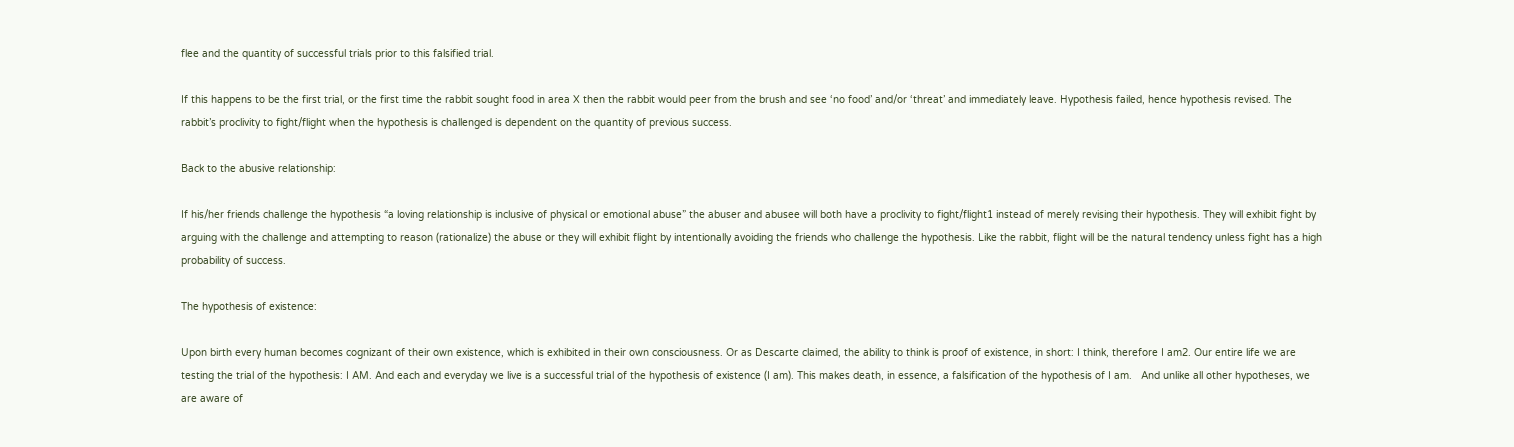flee and the quantity of successful trials prior to this falsified trial.

If this happens to be the first trial, or the first time the rabbit sought food in area X then the rabbit would peer from the brush and see ‘no food’ and/or ‘threat’ and immediately leave. Hypothesis failed, hence hypothesis revised. The rabbit’s proclivity to fight/flight when the hypothesis is challenged is dependent on the quantity of previous success.

Back to the abusive relationship:

If his/her friends challenge the hypothesis “a loving relationship is inclusive of physical or emotional abuse” the abuser and abusee will both have a proclivity to fight/flight1 instead of merely revising their hypothesis. They will exhibit fight by arguing with the challenge and attempting to reason (rationalize) the abuse or they will exhibit flight by intentionally avoiding the friends who challenge the hypothesis. Like the rabbit, flight will be the natural tendency unless fight has a high probability of success.

The hypothesis of existence:

Upon birth every human becomes cognizant of their own existence, which is exhibited in their own consciousness. Or as Descarte claimed, the ability to think is proof of existence, in short: I think, therefore I am2. Our entire life we are testing the trial of the hypothesis: I AM. And each and everyday we live is a successful trial of the hypothesis of existence (I am). This makes death, in essence, a falsification of the hypothesis of I am.   And unlike all other hypotheses, we are aware of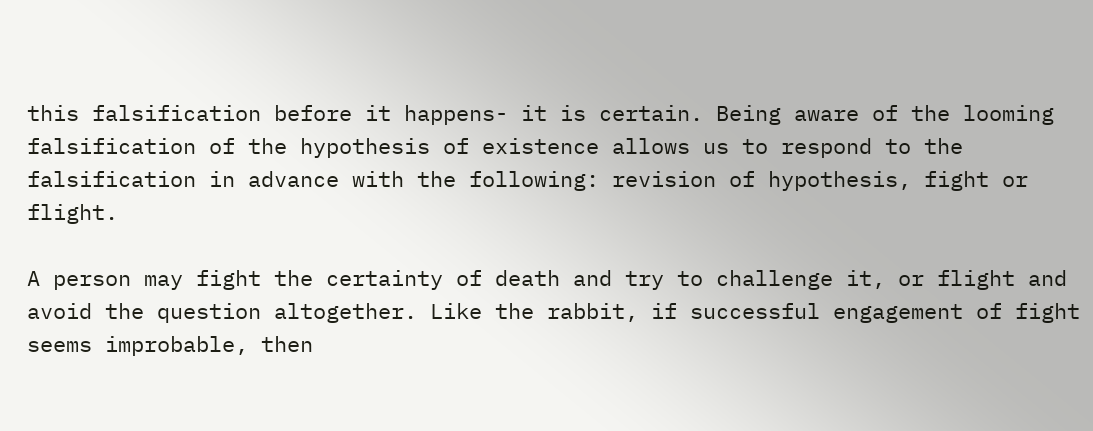this falsification before it happens- it is certain. Being aware of the looming falsification of the hypothesis of existence allows us to respond to the falsification in advance with the following: revision of hypothesis, fight or flight.

A person may fight the certainty of death and try to challenge it, or flight and avoid the question altogether. Like the rabbit, if successful engagement of fight seems improbable, then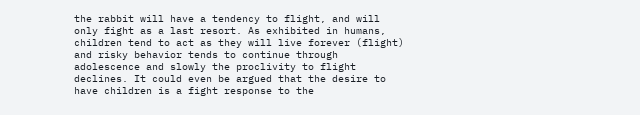the rabbit will have a tendency to flight, and will only fight as a last resort. As exhibited in humans, children tend to act as they will live forever (flight) and risky behavior tends to continue through adolescence and slowly the proclivity to flight declines. It could even be argued that the desire to have children is a fight response to the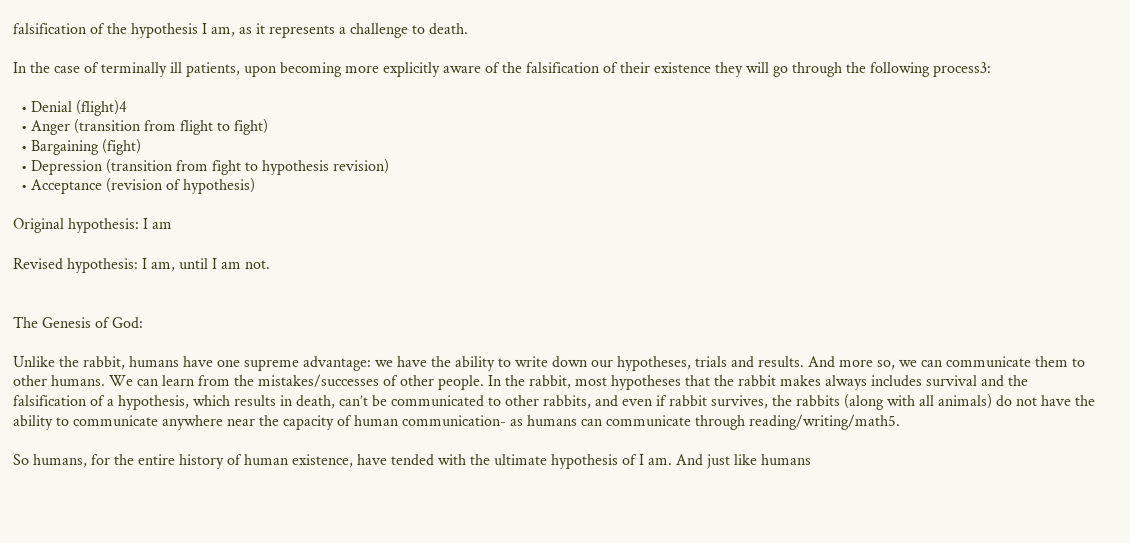falsification of the hypothesis I am, as it represents a challenge to death.

In the case of terminally ill patients, upon becoming more explicitly aware of the falsification of their existence they will go through the following process3:

  • Denial (flight)4
  • Anger (transition from flight to fight)
  • Bargaining (fight)
  • Depression (transition from fight to hypothesis revision)
  • Acceptance (revision of hypothesis)

Original hypothesis: I am

Revised hypothesis: I am, until I am not.


The Genesis of God:

Unlike the rabbit, humans have one supreme advantage: we have the ability to write down our hypotheses, trials and results. And more so, we can communicate them to other humans. We can learn from the mistakes/successes of other people. In the rabbit, most hypotheses that the rabbit makes always includes survival and the falsification of a hypothesis, which results in death, can’t be communicated to other rabbits, and even if rabbit survives, the rabbits (along with all animals) do not have the ability to communicate anywhere near the capacity of human communication- as humans can communicate through reading/writing/math5.

So humans, for the entire history of human existence, have tended with the ultimate hypothesis of I am. And just like humans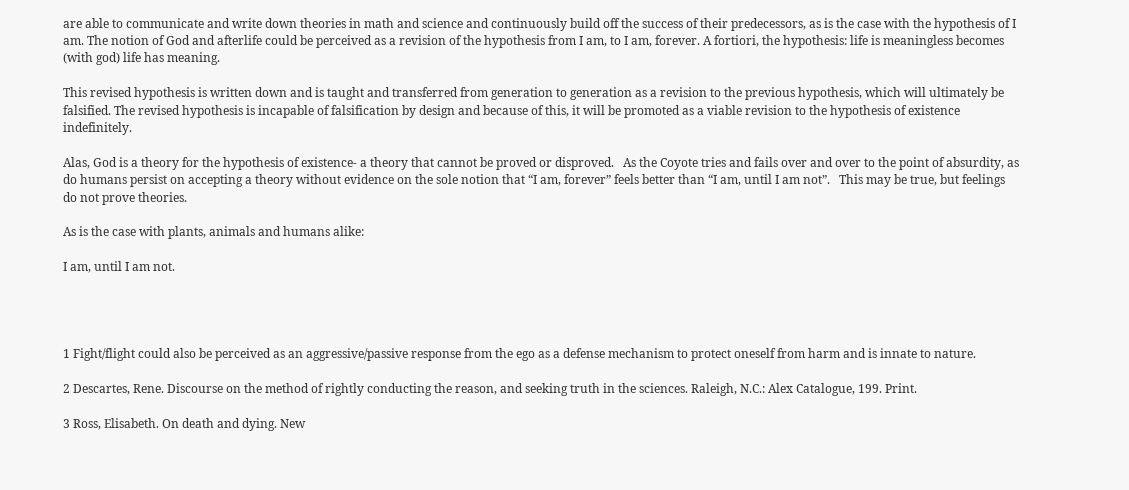are able to communicate and write down theories in math and science and continuously build off the success of their predecessors, as is the case with the hypothesis of I am. The notion of God and afterlife could be perceived as a revision of the hypothesis from I am, to I am, forever. A fortiori, the hypothesis: life is meaningless becomes (with god) life has meaning.

This revised hypothesis is written down and is taught and transferred from generation to generation as a revision to the previous hypothesis, which will ultimately be falsified. The revised hypothesis is incapable of falsification by design and because of this, it will be promoted as a viable revision to the hypothesis of existence indefinitely.

Alas, God is a theory for the hypothesis of existence- a theory that cannot be proved or disproved.   As the Coyote tries and fails over and over to the point of absurdity, as do humans persist on accepting a theory without evidence on the sole notion that “I am, forever” feels better than “I am, until I am not”.   This may be true, but feelings do not prove theories.

As is the case with plants, animals and humans alike:

I am, until I am not.




1 Fight/flight could also be perceived as an aggressive/passive response from the ego as a defense mechanism to protect oneself from harm and is innate to nature.

2 Descartes, Rene. Discourse on the method of rightly conducting the reason, and seeking truth in the sciences. Raleigh, N.C.: Alex Catalogue, 199. Print.

3 Ross, Elisabeth. On death and dying. New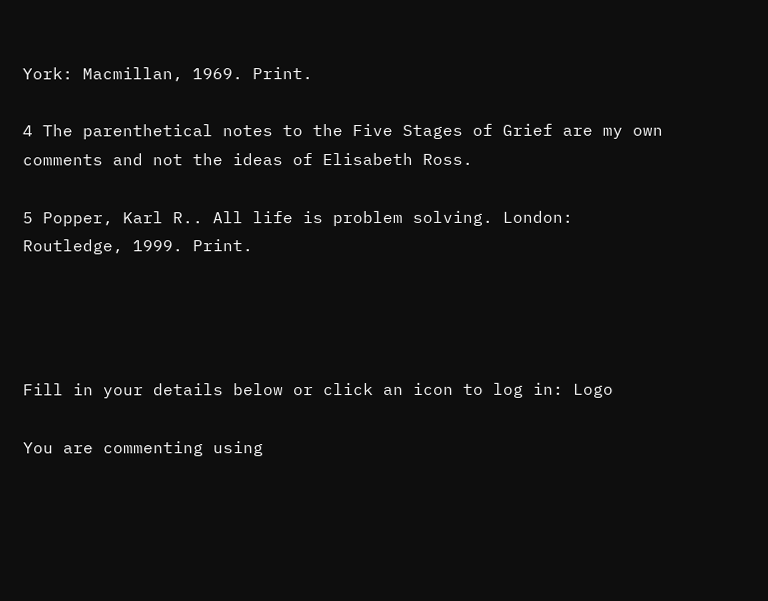York: Macmillan, 1969. Print.

4 The parenthetical notes to the Five Stages of Grief are my own comments and not the ideas of Elisabeth Ross.

5 Popper, Karl R.. All life is problem solving. London: Routledge, 1999. Print.




Fill in your details below or click an icon to log in: Logo

You are commenting using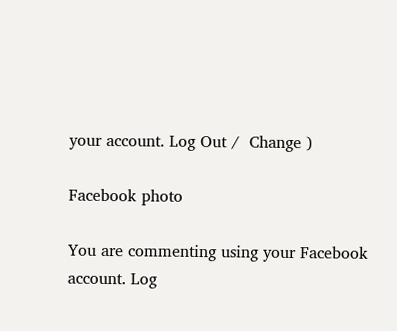your account. Log Out /  Change )

Facebook photo

You are commenting using your Facebook account. Log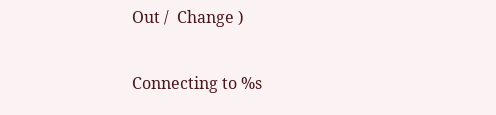Out /  Change )

Connecting to %s